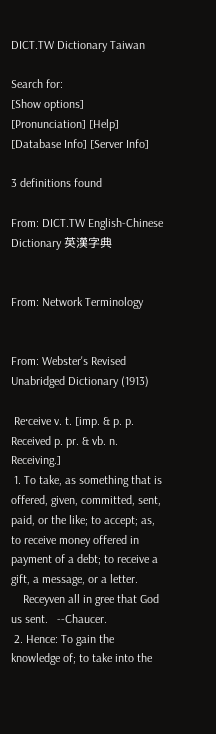DICT.TW Dictionary Taiwan

Search for:
[Show options]
[Pronunciation] [Help] [Database Info] [Server Info]

3 definitions found

From: DICT.TW English-Chinese Dictionary 英漢字典


From: Network Terminology


From: Webster's Revised Unabridged Dictionary (1913)

 Re·ceive v. t. [imp. & p. p. Received p. pr. & vb. n. Receiving.]
 1. To take, as something that is offered, given, committed, sent, paid, or the like; to accept; as, to receive money offered in payment of a debt; to receive a gift, a message, or a letter.
    Receyven all in gree that God us sent.   --Chaucer.
 2. Hence: To gain the knowledge of; to take into the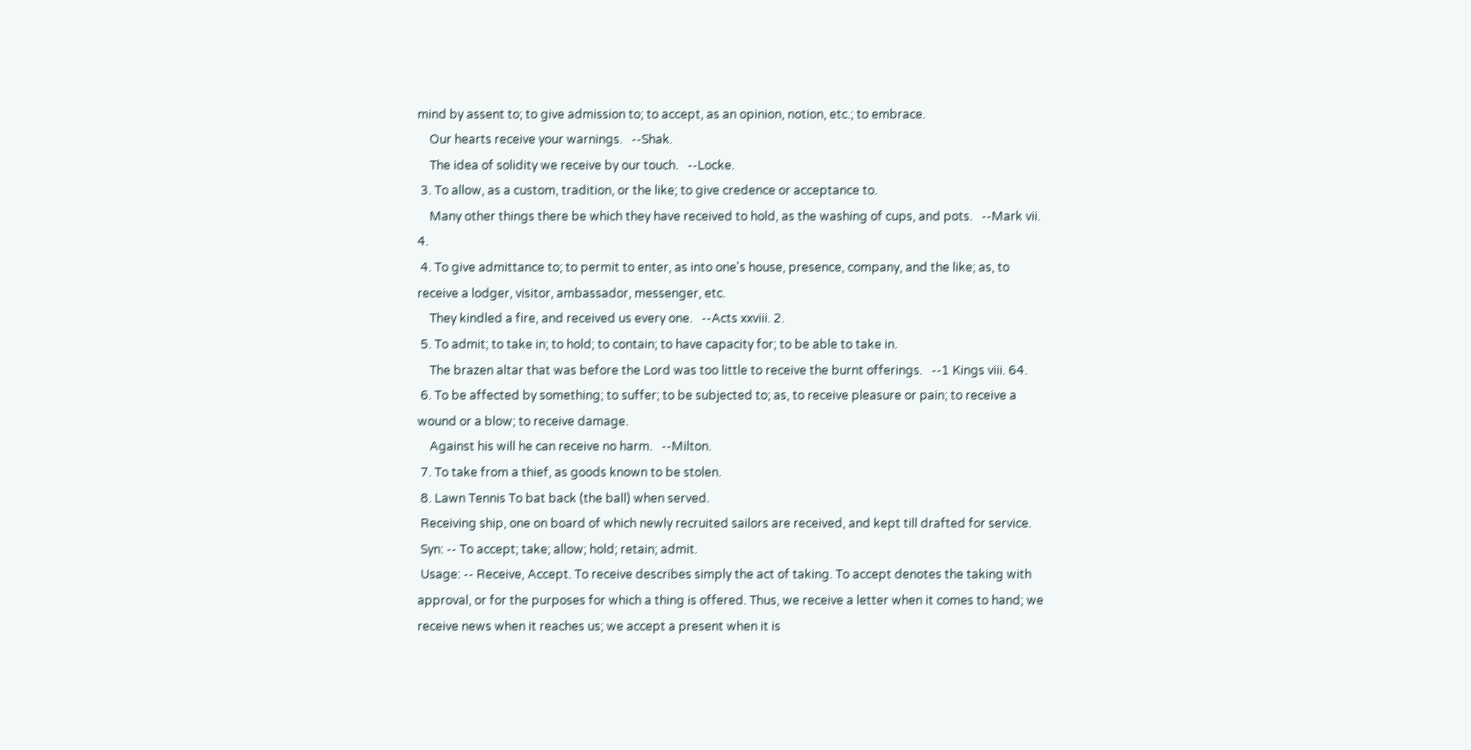mind by assent to; to give admission to; to accept, as an opinion, notion, etc.; to embrace.
    Our hearts receive your warnings.   --Shak.
    The idea of solidity we receive by our touch.   --Locke.
 3. To allow, as a custom, tradition, or the like; to give credence or acceptance to.
    Many other things there be which they have received to hold, as the washing of cups, and pots.   --Mark vii. 4.
 4. To give admittance to; to permit to enter, as into one's house, presence, company, and the like; as, to receive a lodger, visitor, ambassador, messenger, etc.
    They kindled a fire, and received us every one.   --Acts xxviii. 2.
 5. To admit; to take in; to hold; to contain; to have capacity for; to be able to take in.
    The brazen altar that was before the Lord was too little to receive the burnt offerings.   --1 Kings viii. 64.
 6. To be affected by something; to suffer; to be subjected to; as, to receive pleasure or pain; to receive a wound or a blow; to receive damage.
    Against his will he can receive no harm.   --Milton.
 7. To take from a thief, as goods known to be stolen.
 8. Lawn Tennis To bat back (the ball) when served.
 Receiving ship, one on board of which newly recruited sailors are received, and kept till drafted for service.
 Syn: -- To accept; take; allow; hold; retain; admit.
 Usage: -- Receive, Accept. To receive describes simply the act of taking. To accept denotes the taking with approval, or for the purposes for which a thing is offered. Thus, we receive a letter when it comes to hand; we receive news when it reaches us; we accept a present when it is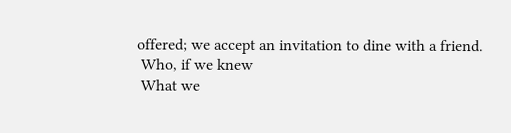offered; we accept an invitation to dine with a friend.
 Who, if we knew
 What we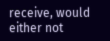receive, would either not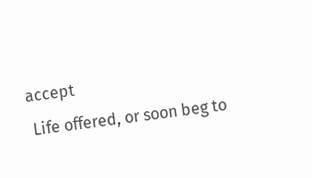accept
 Life offered, or soon beg to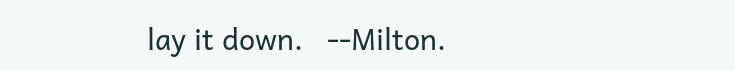lay it down.   --Milton.